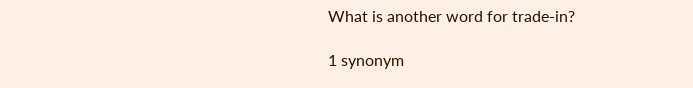What is another word for trade-in?

1 synonym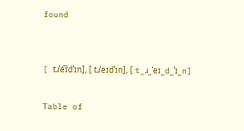found


[ tɹˈe͡ɪdˈɪn], [ tɹˈeɪdˈɪn], [ t_ɹ_ˈeɪ_d_ˈɪ_n]

Table of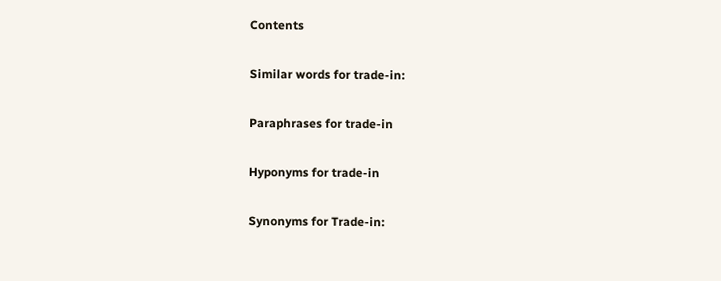Contents

Similar words for trade-in:

Paraphrases for trade-in

Hyponyms for trade-in

Synonyms for Trade-in: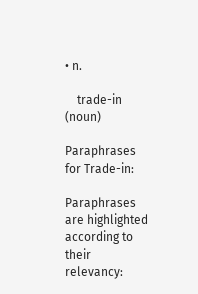• n.

    trade-in (noun)

Paraphrases for Trade-in:

Paraphrases are highlighted according to their relevancy: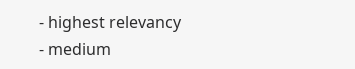- highest relevancy
- medium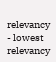relevancy
- lowest relevancy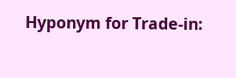Hyponym for Trade-in: